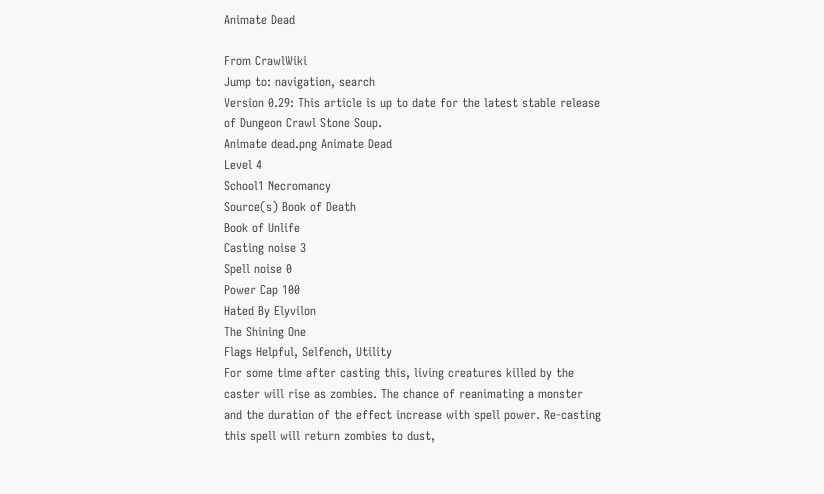Animate Dead

From CrawlWiki
Jump to: navigation, search
Version 0.29: This article is up to date for the latest stable release of Dungeon Crawl Stone Soup.
Animate dead.png Animate Dead
Level 4
School1 Necromancy
Source(s) Book of Death
Book of Unlife
Casting noise 3
Spell noise 0
Power Cap 100
Hated By Elyvilon
The Shining One
Flags Helpful, Selfench, Utility
For some time after casting this, living creatures killed by the caster will rise as zombies. The chance of reanimating a monster and the duration of the effect increase with spell power. Re-casting this spell will return zombies to dust,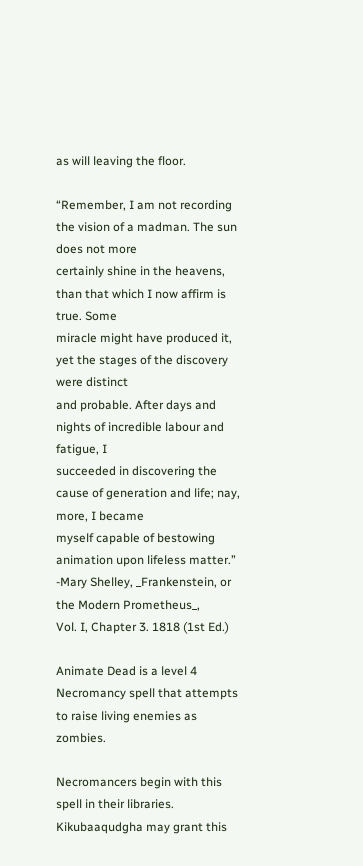as will leaving the floor.

“Remember, I am not recording the vision of a madman. The sun does not more
certainly shine in the heavens, than that which I now affirm is true. Some
miracle might have produced it, yet the stages of the discovery were distinct
and probable. After days and nights of incredible labour and fatigue, I
succeeded in discovering the cause of generation and life; nay, more, I became
myself capable of bestowing animation upon lifeless matter.”
-Mary Shelley, _Frankenstein, or the Modern Prometheus_,
Vol. I, Chapter 3. 1818 (1st Ed.)

Animate Dead is a level 4 Necromancy spell that attempts to raise living enemies as zombies.

Necromancers begin with this spell in their libraries. Kikubaaqudgha may grant this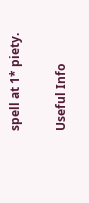spell at 1* piety.

Useful Info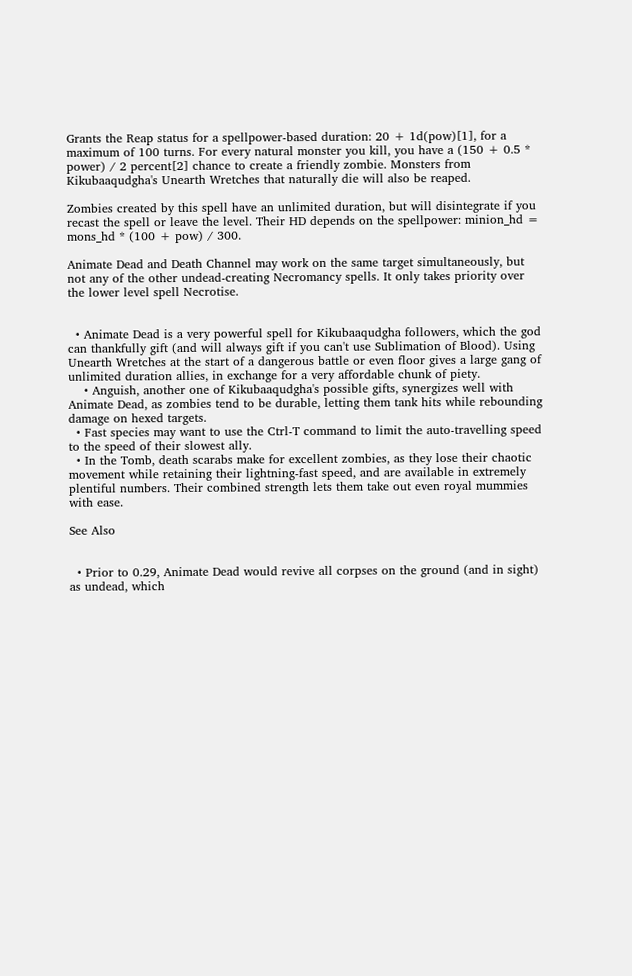Grants the Reap status for a spellpower-based duration: 20 + 1d(pow)[1], for a maximum of 100 turns. For every natural monster you kill, you have a (150 + 0.5 * power) / 2 percent[2] chance to create a friendly zombie. Monsters from Kikubaaqudgha's Unearth Wretches that naturally die will also be reaped.

Zombies created by this spell have an unlimited duration, but will disintegrate if you recast the spell or leave the level. Their HD depends on the spellpower: minion_hd = mons_hd * (100 + pow) / 300.

Animate Dead and Death Channel may work on the same target simultaneously, but not any of the other undead-creating Necromancy spells. It only takes priority over the lower level spell Necrotise.


  • Animate Dead is a very powerful spell for Kikubaaqudgha followers, which the god can thankfully gift (and will always gift if you can't use Sublimation of Blood). Using Unearth Wretches at the start of a dangerous battle or even floor gives a large gang of unlimited duration allies, in exchange for a very affordable chunk of piety.
    • Anguish, another one of Kikubaaqudgha's possible gifts, synergizes well with Animate Dead, as zombies tend to be durable, letting them tank hits while rebounding damage on hexed targets.
  • Fast species may want to use the Ctrl-T command to limit the auto-travelling speed to the speed of their slowest ally.
  • In the Tomb, death scarabs make for excellent zombies, as they lose their chaotic movement while retaining their lightning-fast speed, and are available in extremely plentiful numbers. Their combined strength lets them take out even royal mummies with ease.

See Also


  • Prior to 0.29, Animate Dead would revive all corpses on the ground (and in sight) as undead, which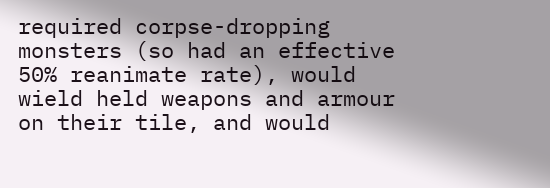required corpse-dropping monsters (so had an effective 50% reanimate rate), would wield held weapons and armour on their tile, and would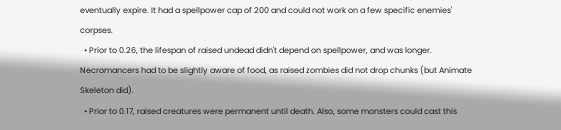eventually expire. It had a spellpower cap of 200 and could not work on a few specific enemies' corpses.
  • Prior to 0.26, the lifespan of raised undead didn't depend on spellpower, and was longer. Necromancers had to be slightly aware of food, as raised zombies did not drop chunks (but Animate Skeleton did).
  • Prior to 0.17, raised creatures were permanent until death. Also, some monsters could cast this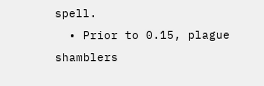spell.
  • Prior to 0.15, plague shamblers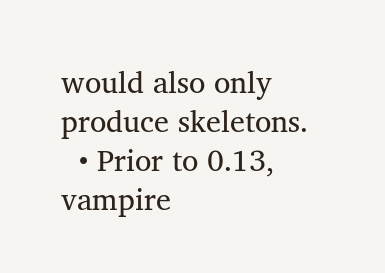would also only produce skeletons.
  • Prior to 0.13, vampire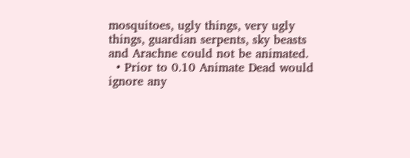mosquitoes, ugly things, very ugly things, guardian serpents, sky beasts and Arachne could not be animated.
  • Prior to 0.10 Animate Dead would ignore any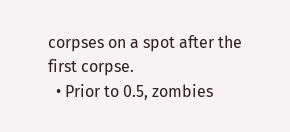corpses on a spot after the first corpse.
  • Prior to 0.5, zombies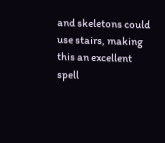and skeletons could use stairs, making this an excellent spell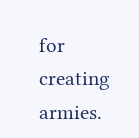for creating armies.